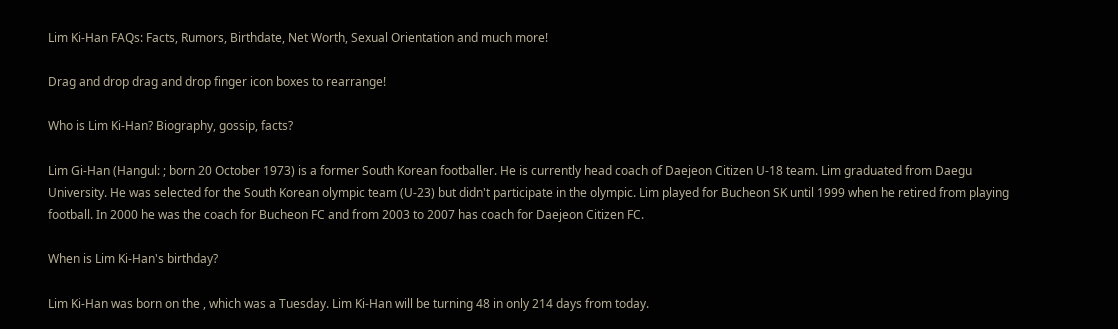Lim Ki-Han FAQs: Facts, Rumors, Birthdate, Net Worth, Sexual Orientation and much more!

Drag and drop drag and drop finger icon boxes to rearrange!

Who is Lim Ki-Han? Biography, gossip, facts?

Lim Gi-Han (Hangul: ; born 20 October 1973) is a former South Korean footballer. He is currently head coach of Daejeon Citizen U-18 team. Lim graduated from Daegu University. He was selected for the South Korean olympic team (U-23) but didn't participate in the olympic. Lim played for Bucheon SK until 1999 when he retired from playing football. In 2000 he was the coach for Bucheon FC and from 2003 to 2007 has coach for Daejeon Citizen FC.

When is Lim Ki-Han's birthday?

Lim Ki-Han was born on the , which was a Tuesday. Lim Ki-Han will be turning 48 in only 214 days from today.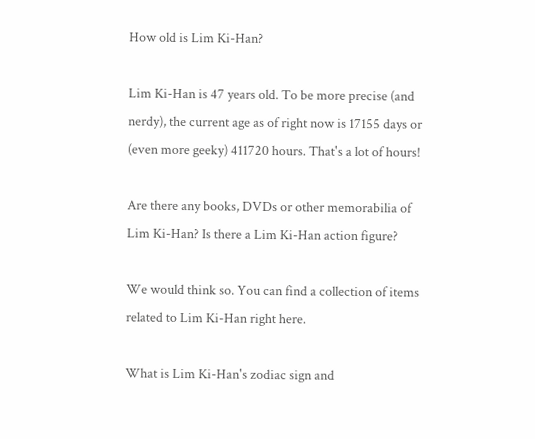How old is Lim Ki-Han?

Lim Ki-Han is 47 years old. To be more precise (and nerdy), the current age as of right now is 17155 days or (even more geeky) 411720 hours. That's a lot of hours!

Are there any books, DVDs or other memorabilia of Lim Ki-Han? Is there a Lim Ki-Han action figure?

We would think so. You can find a collection of items related to Lim Ki-Han right here.

What is Lim Ki-Han's zodiac sign and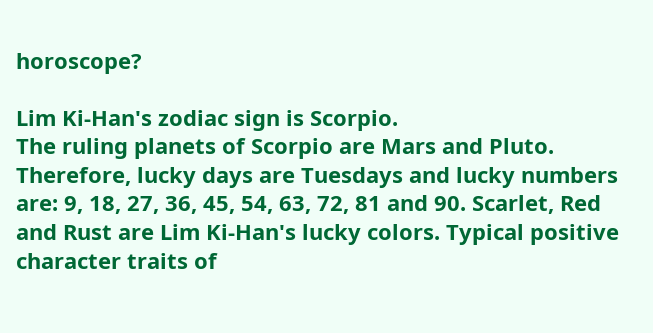horoscope?

Lim Ki-Han's zodiac sign is Scorpio.
The ruling planets of Scorpio are Mars and Pluto. Therefore, lucky days are Tuesdays and lucky numbers are: 9, 18, 27, 36, 45, 54, 63, 72, 81 and 90. Scarlet, Red and Rust are Lim Ki-Han's lucky colors. Typical positive character traits of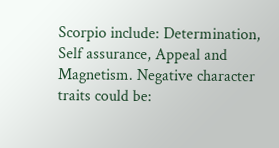Scorpio include: Determination, Self assurance, Appeal and Magnetism. Negative character traits could be: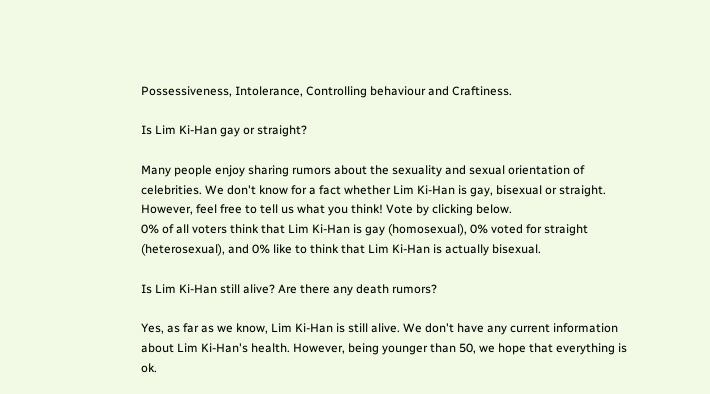Possessiveness, Intolerance, Controlling behaviour and Craftiness.

Is Lim Ki-Han gay or straight?

Many people enjoy sharing rumors about the sexuality and sexual orientation of celebrities. We don't know for a fact whether Lim Ki-Han is gay, bisexual or straight. However, feel free to tell us what you think! Vote by clicking below.
0% of all voters think that Lim Ki-Han is gay (homosexual), 0% voted for straight (heterosexual), and 0% like to think that Lim Ki-Han is actually bisexual.

Is Lim Ki-Han still alive? Are there any death rumors?

Yes, as far as we know, Lim Ki-Han is still alive. We don't have any current information about Lim Ki-Han's health. However, being younger than 50, we hope that everything is ok.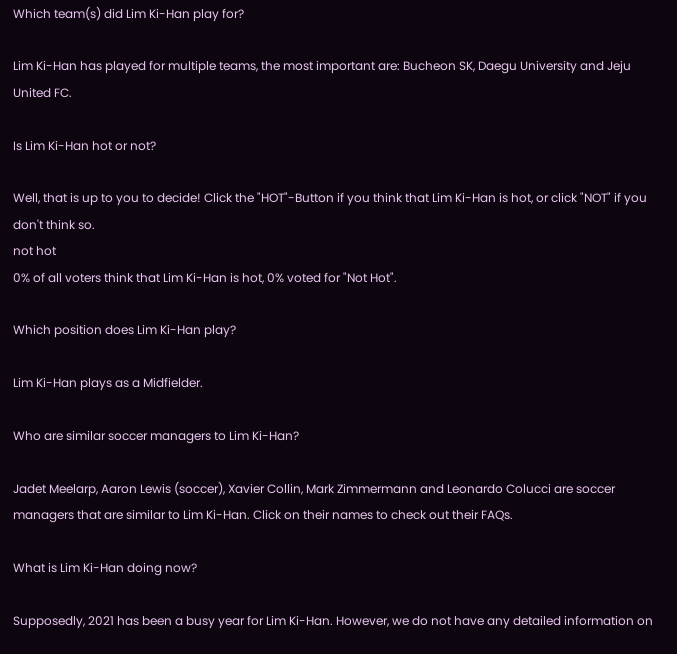Which team(s) did Lim Ki-Han play for?

Lim Ki-Han has played for multiple teams, the most important are: Bucheon SK, Daegu University and Jeju United FC.

Is Lim Ki-Han hot or not?

Well, that is up to you to decide! Click the "HOT"-Button if you think that Lim Ki-Han is hot, or click "NOT" if you don't think so.
not hot
0% of all voters think that Lim Ki-Han is hot, 0% voted for "Not Hot".

Which position does Lim Ki-Han play?

Lim Ki-Han plays as a Midfielder.

Who are similar soccer managers to Lim Ki-Han?

Jadet Meelarp, Aaron Lewis (soccer), Xavier Collin, Mark Zimmermann and Leonardo Colucci are soccer managers that are similar to Lim Ki-Han. Click on their names to check out their FAQs.

What is Lim Ki-Han doing now?

Supposedly, 2021 has been a busy year for Lim Ki-Han. However, we do not have any detailed information on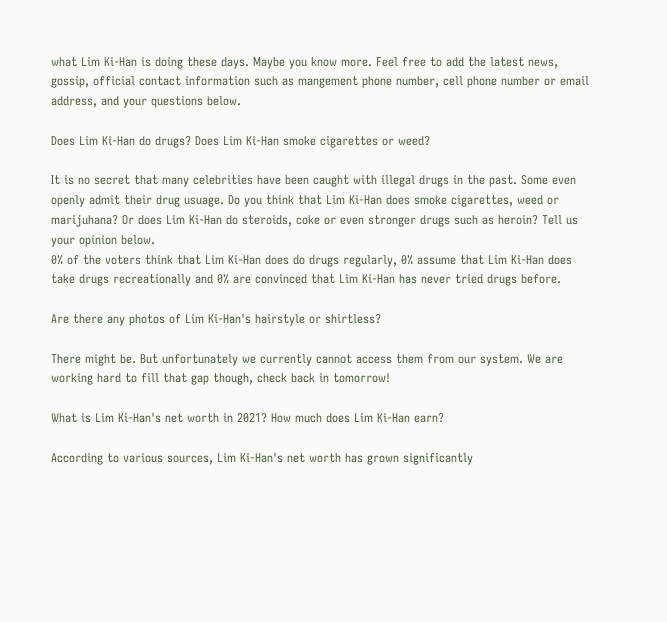what Lim Ki-Han is doing these days. Maybe you know more. Feel free to add the latest news, gossip, official contact information such as mangement phone number, cell phone number or email address, and your questions below.

Does Lim Ki-Han do drugs? Does Lim Ki-Han smoke cigarettes or weed?

It is no secret that many celebrities have been caught with illegal drugs in the past. Some even openly admit their drug usuage. Do you think that Lim Ki-Han does smoke cigarettes, weed or marijuhana? Or does Lim Ki-Han do steroids, coke or even stronger drugs such as heroin? Tell us your opinion below.
0% of the voters think that Lim Ki-Han does do drugs regularly, 0% assume that Lim Ki-Han does take drugs recreationally and 0% are convinced that Lim Ki-Han has never tried drugs before.

Are there any photos of Lim Ki-Han's hairstyle or shirtless?

There might be. But unfortunately we currently cannot access them from our system. We are working hard to fill that gap though, check back in tomorrow!

What is Lim Ki-Han's net worth in 2021? How much does Lim Ki-Han earn?

According to various sources, Lim Ki-Han's net worth has grown significantly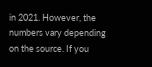in 2021. However, the numbers vary depending on the source. If you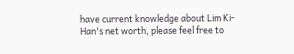have current knowledge about Lim Ki-Han's net worth, please feel free to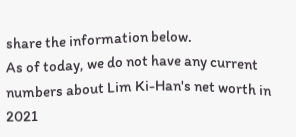share the information below.
As of today, we do not have any current numbers about Lim Ki-Han's net worth in 2021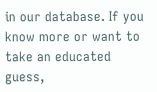in our database. If you know more or want to take an educated guess,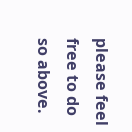please feel free to do so above.